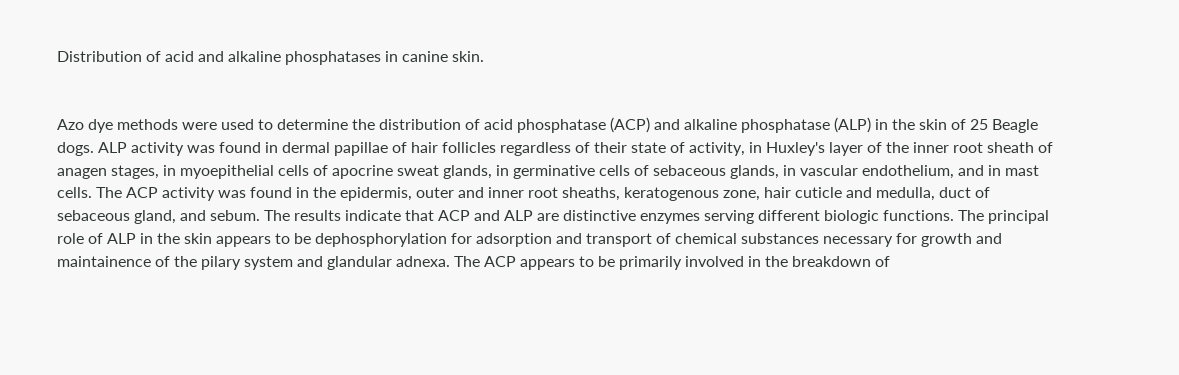Distribution of acid and alkaline phosphatases in canine skin.


Azo dye methods were used to determine the distribution of acid phosphatase (ACP) and alkaline phosphatase (ALP) in the skin of 25 Beagle dogs. ALP activity was found in dermal papillae of hair follicles regardless of their state of activity, in Huxley's layer of the inner root sheath of anagen stages, in myoepithelial cells of apocrine sweat glands, in germinative cells of sebaceous glands, in vascular endothelium, and in mast cells. The ACP activity was found in the epidermis, outer and inner root sheaths, keratogenous zone, hair cuticle and medulla, duct of sebaceous gland, and sebum. The results indicate that ACP and ALP are distinctive enzymes serving different biologic functions. The principal role of ALP in the skin appears to be dephosphorylation for adsorption and transport of chemical substances necessary for growth and maintainence of the pilary system and glandular adnexa. The ACP appears to be primarily involved in the breakdown of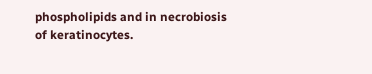phospholipids and in necrobiosis of keratinocytes.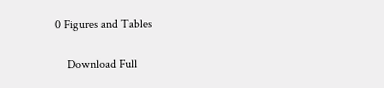0 Figures and Tables

    Download Full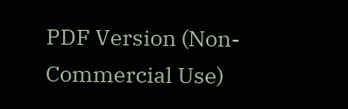PDF Version (Non-Commercial Use)